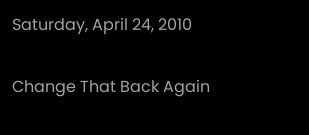Saturday, April 24, 2010

Change That Back Again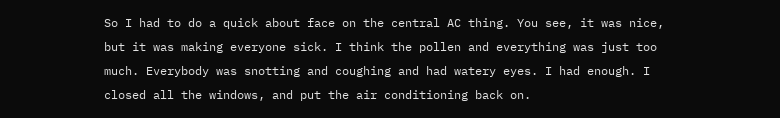So I had to do a quick about face on the central AC thing. You see, it was nice, but it was making everyone sick. I think the pollen and everything was just too much. Everybody was snotting and coughing and had watery eyes. I had enough. I closed all the windows, and put the air conditioning back on.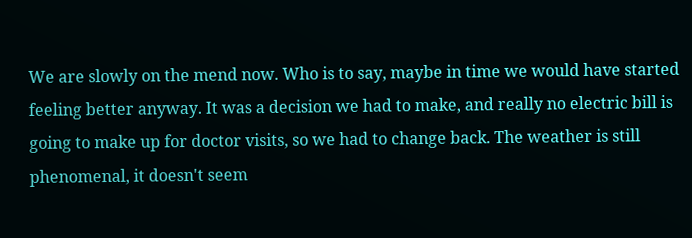We are slowly on the mend now. Who is to say, maybe in time we would have started feeling better anyway. It was a decision we had to make, and really no electric bill is going to make up for doctor visits, so we had to change back. The weather is still phenomenal, it doesn't seem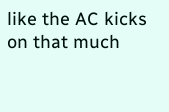like the AC kicks on that much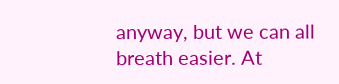anyway, but we can all breath easier. At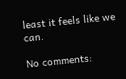least it feels like we can.

No comments: